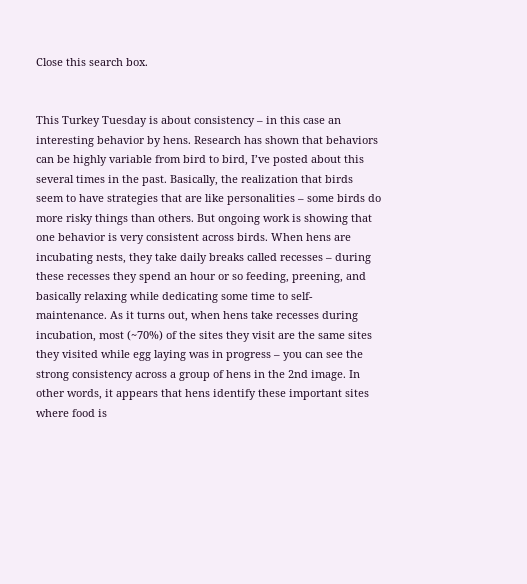Close this search box.


This Turkey Tuesday is about consistency – in this case an interesting behavior by hens. Research has shown that behaviors can be highly variable from bird to bird, I’ve posted about this several times in the past. Basically, the realization that birds seem to have strategies that are like personalities – some birds do more risky things than others. But ongoing work is showing that one behavior is very consistent across birds. When hens are incubating nests, they take daily breaks called recesses – during these recesses they spend an hour or so feeding, preening, and basically relaxing while dedicating some time to self-maintenance. As it turns out, when hens take recesses during incubation, most (~70%) of the sites they visit are the same sites they visited while egg laying was in progress – you can see the strong consistency across a group of hens in the 2nd image. In other words, it appears that hens identify these important sites where food is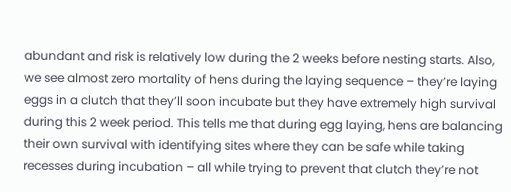abundant and risk is relatively low during the 2 weeks before nesting starts. Also, we see almost zero mortality of hens during the laying sequence – they’re laying eggs in a clutch that they’ll soon incubate but they have extremely high survival during this 2 week period. This tells me that during egg laying, hens are balancing their own survival with identifying sites where they can be safe while taking recesses during incubation – all while trying to prevent that clutch they’re not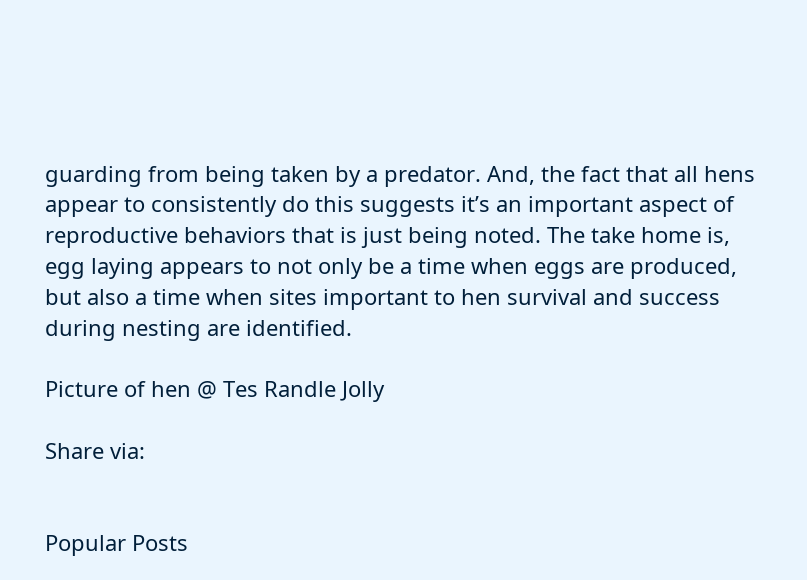guarding from being taken by a predator. And, the fact that all hens appear to consistently do this suggests it’s an important aspect of reproductive behaviors that is just being noted. The take home is, egg laying appears to not only be a time when eggs are produced, but also a time when sites important to hen survival and success during nesting are identified.

Picture of hen @ Tes Randle Jolly

Share via:


Popular Posts